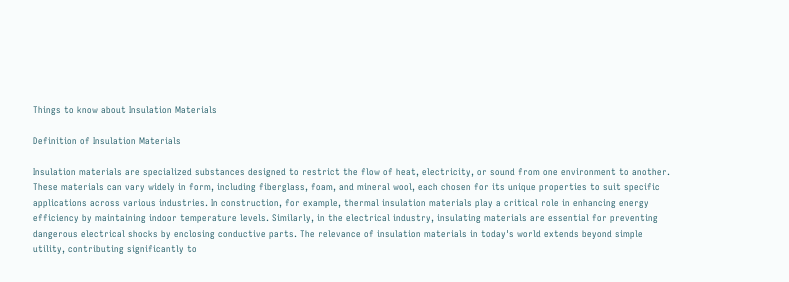Things to know about Insulation Materials

Definition of Insulation Materials

Insulation materials are specialized substances designed to restrict the flow of heat, electricity, or sound from one environment to another. These materials can vary widely in form, including fiberglass, foam, and mineral wool, each chosen for its unique properties to suit specific applications across various industries. In construction, for example, thermal insulation materials play a critical role in enhancing energy efficiency by maintaining indoor temperature levels. Similarly, in the electrical industry, insulating materials are essential for preventing dangerous electrical shocks by enclosing conductive parts. The relevance of insulation materials in today's world extends beyond simple utility, contributing significantly to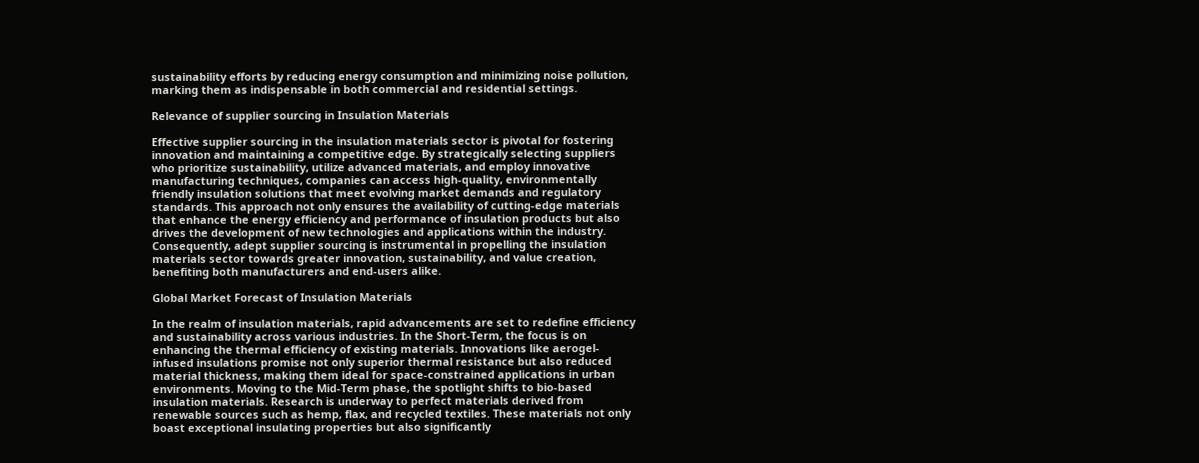sustainability efforts by reducing energy consumption and minimizing noise pollution, marking them as indispensable in both commercial and residential settings.

Relevance of supplier sourcing in Insulation Materials

Effective supplier sourcing in the insulation materials sector is pivotal for fostering innovation and maintaining a competitive edge. By strategically selecting suppliers who prioritize sustainability, utilize advanced materials, and employ innovative manufacturing techniques, companies can access high-quality, environmentally friendly insulation solutions that meet evolving market demands and regulatory standards. This approach not only ensures the availability of cutting-edge materials that enhance the energy efficiency and performance of insulation products but also drives the development of new technologies and applications within the industry. Consequently, adept supplier sourcing is instrumental in propelling the insulation materials sector towards greater innovation, sustainability, and value creation, benefiting both manufacturers and end-users alike.

Global Market Forecast of Insulation Materials

In the realm of insulation materials, rapid advancements are set to redefine efficiency and sustainability across various industries. In the Short-Term, the focus is on enhancing the thermal efficiency of existing materials. Innovations like aerogel-infused insulations promise not only superior thermal resistance but also reduced material thickness, making them ideal for space-constrained applications in urban environments. Moving to the Mid-Term phase, the spotlight shifts to bio-based insulation materials. Research is underway to perfect materials derived from renewable sources such as hemp, flax, and recycled textiles. These materials not only boast exceptional insulating properties but also significantly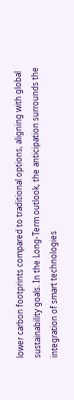lower carbon footprints compared to traditional options, aligning with global sustainability goals. In the Long-Term outlook, the anticipation surrounds the integration of smart technologies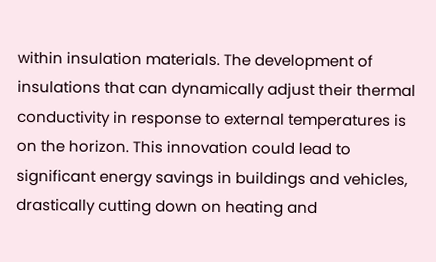within insulation materials. The development of insulations that can dynamically adjust their thermal conductivity in response to external temperatures is on the horizon. This innovation could lead to significant energy savings in buildings and vehicles, drastically cutting down on heating and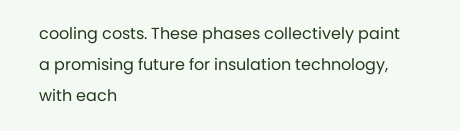cooling costs. These phases collectively paint a promising future for insulation technology, with each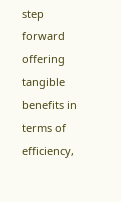step forward offering tangible benefits in terms of efficiency,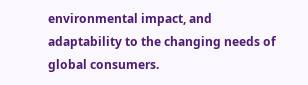environmental impact, and adaptability to the changing needs of global consumers.